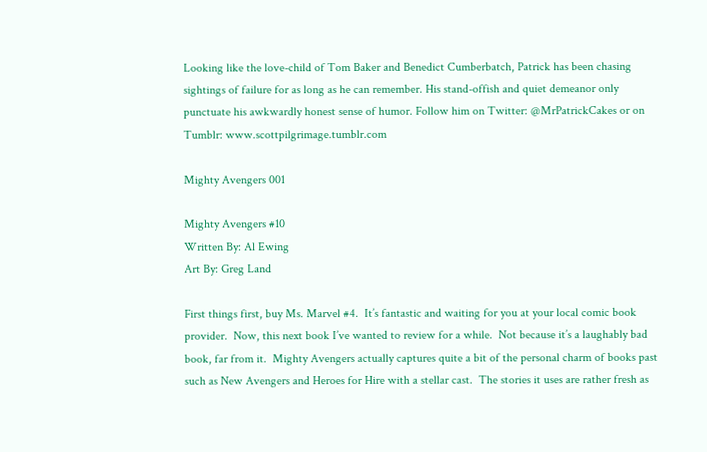Looking like the love-child of Tom Baker and Benedict Cumberbatch, Patrick has been chasing sightings of failure for as long as he can remember. His stand-offish and quiet demeanor only punctuate his awkwardly honest sense of humor. Follow him on Twitter: @MrPatrickCakes or on Tumblr: www.scottpilgrimage.tumblr.com

Mighty Avengers 001

Mighty Avengers #10
Written By: Al Ewing
Art By: Greg Land

First things first, buy Ms. Marvel #4.  It’s fantastic and waiting for you at your local comic book provider.  Now, this next book I’ve wanted to review for a while.  Not because it’s a laughably bad book, far from it.  Mighty Avengers actually captures quite a bit of the personal charm of books past such as New Avengers and Heroes for Hire with a stellar cast.  The stories it uses are rather fresh as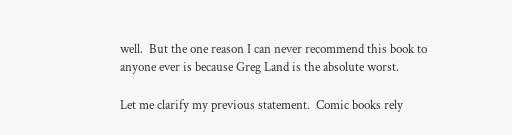well.  But the one reason I can never recommend this book to anyone ever is because Greg Land is the absolute worst.

Let me clarify my previous statement.  Comic books rely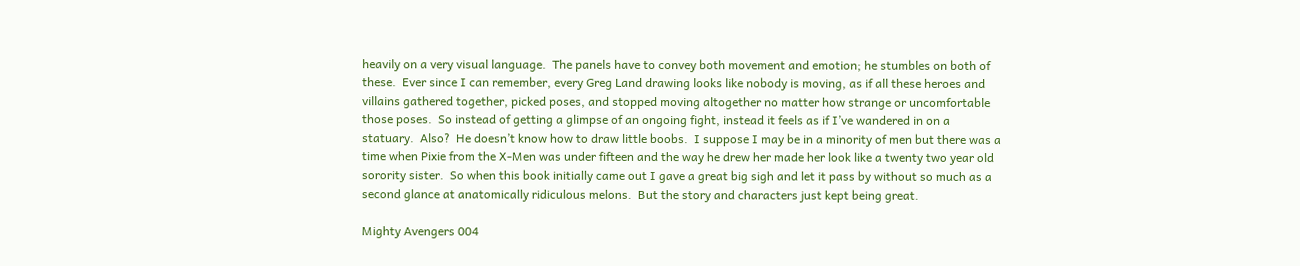heavily on a very visual language.  The panels have to convey both movement and emotion; he stumbles on both of these.  Ever since I can remember, every Greg Land drawing looks like nobody is moving, as if all these heroes and villains gathered together, picked poses, and stopped moving altogether no matter how strange or uncomfortable those poses.  So instead of getting a glimpse of an ongoing fight, instead it feels as if I’ve wandered in on a statuary.  Also?  He doesn’t know how to draw little boobs.  I suppose I may be in a minority of men but there was a time when Pixie from the X-Men was under fifteen and the way he drew her made her look like a twenty two year old sorority sister.  So when this book initially came out I gave a great big sigh and let it pass by without so much as a second glance at anatomically ridiculous melons.  But the story and characters just kept being great.

Mighty Avengers 004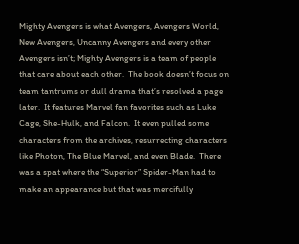Mighty Avengers is what Avengers, Avengers World, New Avengers, Uncanny Avengers and every other Avengers isn’t; Mighty Avengers is a team of people that care about each other.  The book doesn’t focus on team tantrums or dull drama that’s resolved a page later.  It features Marvel fan favorites such as Luke Cage, She-Hulk, and Falcon.  It even pulled some characters from the archives, resurrecting characters like Photon, The Blue Marvel, and even Blade.  There was a spat where the “Superior” Spider-Man had to make an appearance but that was mercifully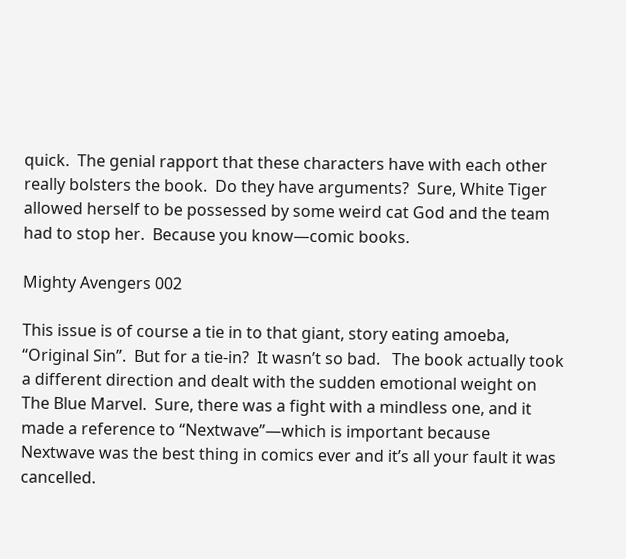quick.  The genial rapport that these characters have with each other really bolsters the book.  Do they have arguments?  Sure, White Tiger allowed herself to be possessed by some weird cat God and the team had to stop her.  Because you know—comic books.

Mighty Avengers 002

This issue is of course a tie in to that giant, story eating amoeba, “Original Sin”.  But for a tie-in?  It wasn’t so bad.   The book actually took a different direction and dealt with the sudden emotional weight on The Blue Marvel.  Sure, there was a fight with a mindless one, and it made a reference to “Nextwave”—which is important because Nextwave was the best thing in comics ever and it’s all your fault it was cancelled.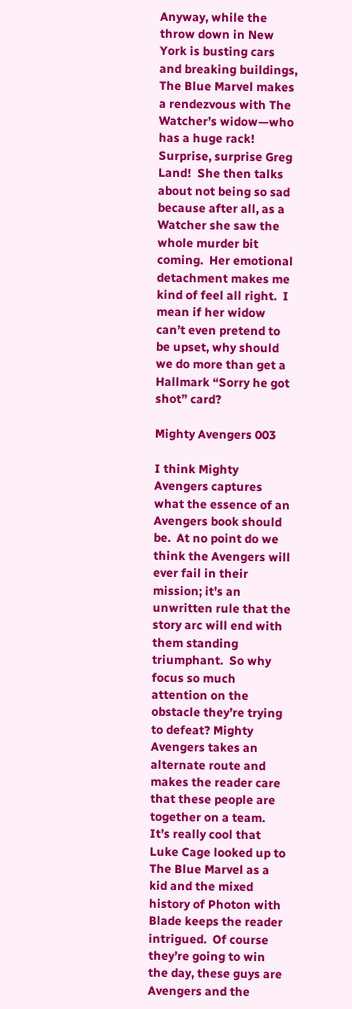Anyway, while the throw down in New York is busting cars and breaking buildings, The Blue Marvel makes a rendezvous with The Watcher’s widow—who has a huge rack!  Surprise, surprise Greg Land!  She then talks about not being so sad because after all, as a Watcher she saw the whole murder bit coming.  Her emotional detachment makes me kind of feel all right.  I mean if her widow can’t even pretend to be upset, why should we do more than get a Hallmark “Sorry he got shot” card?

Mighty Avengers 003

I think Mighty Avengers captures what the essence of an Avengers book should be.  At no point do we think the Avengers will ever fail in their mission; it’s an unwritten rule that the story arc will end with them standing triumphant.  So why focus so much attention on the obstacle they’re trying to defeat? Mighty Avengers takes an alternate route and makes the reader care that these people are together on a team.  It’s really cool that Luke Cage looked up to The Blue Marvel as a kid and the mixed history of Photon with Blade keeps the reader intrigued.  Of course they’re going to win the day, these guys are Avengers and the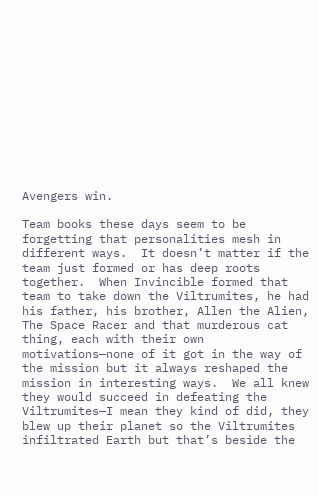Avengers win.

Team books these days seem to be forgetting that personalities mesh in different ways.  It doesn’t matter if the team just formed or has deep roots together.  When Invincible formed that team to take down the Viltrumites, he had his father, his brother, Allen the Alien, The Space Racer and that murderous cat thing, each with their own motivations—none of it got in the way of the mission but it always reshaped the mission in interesting ways.  We all knew they would succeed in defeating the Viltrumites—I mean they kind of did, they blew up their planet so the Viltrumites infiltrated Earth but that’s beside the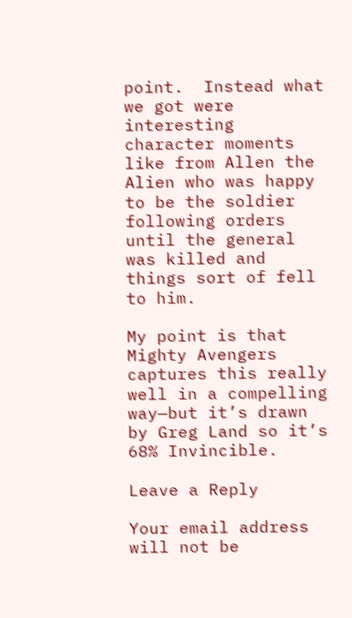point.  Instead what we got were interesting character moments like from Allen the Alien who was happy to be the soldier following orders until the general was killed and things sort of fell to him.

My point is that Mighty Avengers captures this really well in a compelling way—but it’s drawn by Greg Land so it’s 68% Invincible.

Leave a Reply

Your email address will not be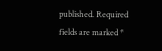published. Required fields are marked *